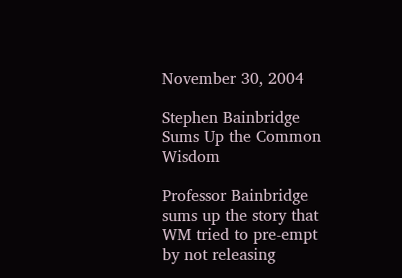November 30, 2004

Stephen Bainbridge Sums Up the Common Wisdom

Professor Bainbridge sums up the story that WM tried to pre-empt by not releasing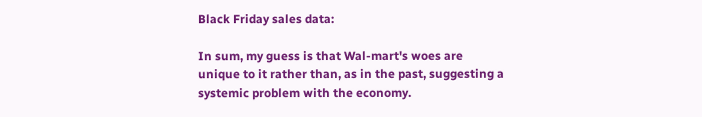Black Friday sales data:

In sum, my guess is that Wal-mart's woes are unique to it rather than, as in the past, suggesting a systemic problem with the economy.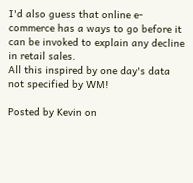I'd also guess that online e-commerce has a ways to go before it can be invoked to explain any decline in retail sales.
All this inspired by one day's data not specified by WM!

Posted by Kevin on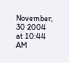November, 30 2004 at 10:44 AM